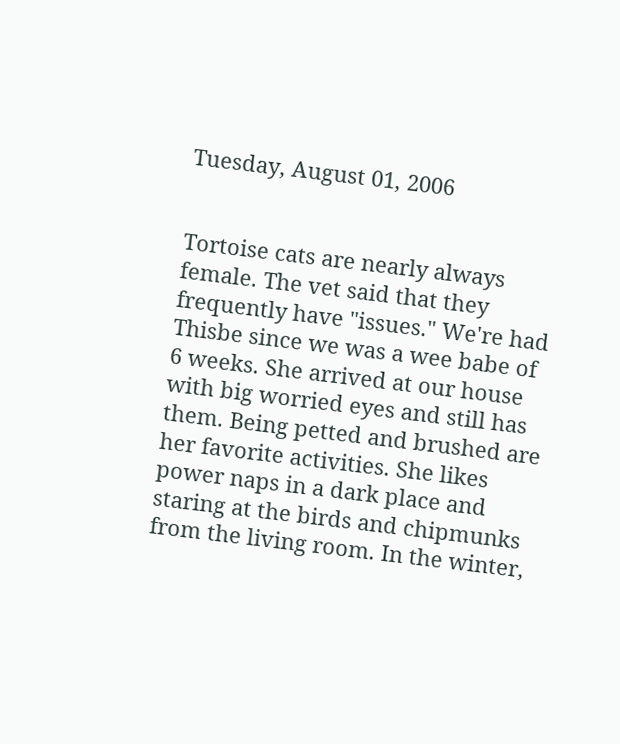Tuesday, August 01, 2006


Tortoise cats are nearly always female. The vet said that they frequently have "issues." We're had Thisbe since we was a wee babe of 6 weeks. She arrived at our house with big worried eyes and still has them. Being petted and brushed are her favorite activities. She likes power naps in a dark place and staring at the birds and chipmunks from the living room. In the winter,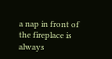a nap in front of the fireplace is always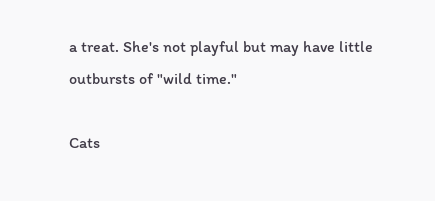a treat. She's not playful but may have little outbursts of "wild time."

Cats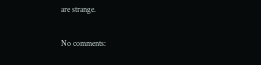are strange.

No comments: